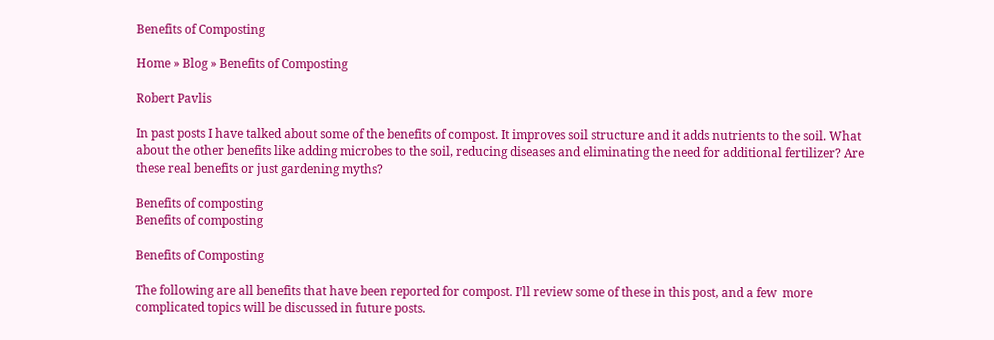Benefits of Composting

Home » Blog » Benefits of Composting

Robert Pavlis

In past posts I have talked about some of the benefits of compost. It improves soil structure and it adds nutrients to the soil. What about the other benefits like adding microbes to the soil, reducing diseases and eliminating the need for additional fertilizer? Are these real benefits or just gardening myths?

Benefits of composting
Benefits of composting

Benefits of Composting

The following are all benefits that have been reported for compost. I’ll review some of these in this post, and a few  more complicated topics will be discussed in future posts.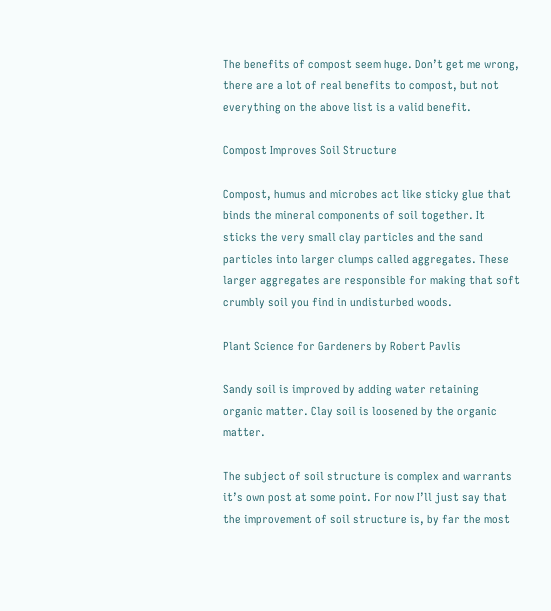The benefits of compost seem huge. Don’t get me wrong, there are a lot of real benefits to compost, but not everything on the above list is a valid benefit.

Compost Improves Soil Structure

Compost, humus and microbes act like sticky glue that binds the mineral components of soil together. It sticks the very small clay particles and the sand particles into larger clumps called aggregates. These larger aggregates are responsible for making that soft crumbly soil you find in undisturbed woods.

Plant Science for Gardeners by Robert Pavlis

Sandy soil is improved by adding water retaining organic matter. Clay soil is loosened by the organic matter.

The subject of soil structure is complex and warrants it’s own post at some point. For now I’ll just say that the improvement of soil structure is, by far the most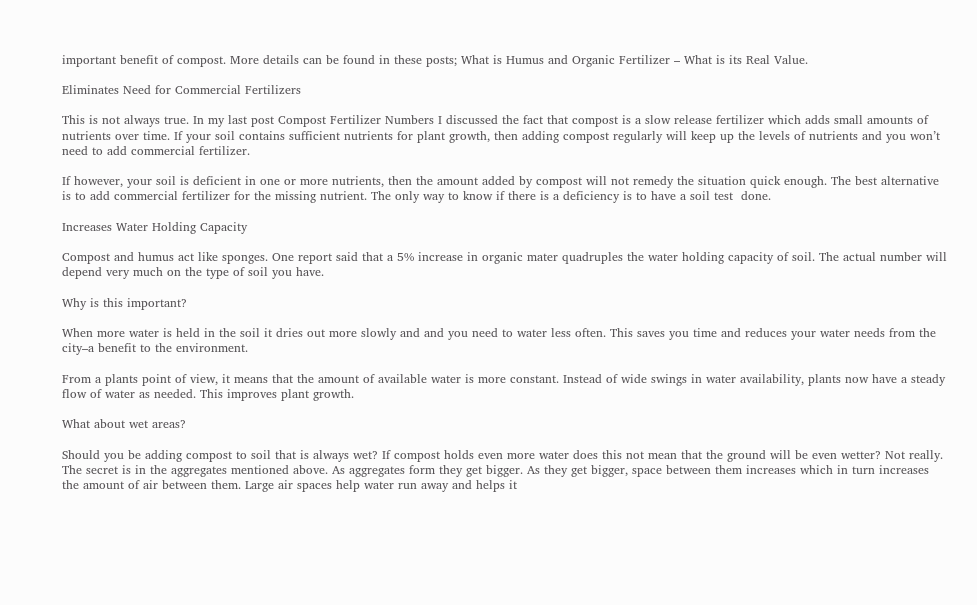important benefit of compost. More details can be found in these posts; What is Humus and Organic Fertilizer – What is its Real Value.

Eliminates Need for Commercial Fertilizers

This is not always true. In my last post Compost Fertilizer Numbers I discussed the fact that compost is a slow release fertilizer which adds small amounts of nutrients over time. If your soil contains sufficient nutrients for plant growth, then adding compost regularly will keep up the levels of nutrients and you won’t need to add commercial fertilizer.

If however, your soil is deficient in one or more nutrients, then the amount added by compost will not remedy the situation quick enough. The best alternative is to add commercial fertilizer for the missing nutrient. The only way to know if there is a deficiency is to have a soil test  done.

Increases Water Holding Capacity

Compost and humus act like sponges. One report said that a 5% increase in organic mater quadruples the water holding capacity of soil. The actual number will depend very much on the type of soil you have.

Why is this important?

When more water is held in the soil it dries out more slowly and and you need to water less often. This saves you time and reduces your water needs from the city–a benefit to the environment.

From a plants point of view, it means that the amount of available water is more constant. Instead of wide swings in water availability, plants now have a steady flow of water as needed. This improves plant growth.

What about wet areas?

Should you be adding compost to soil that is always wet? If compost holds even more water does this not mean that the ground will be even wetter? Not really. The secret is in the aggregates mentioned above. As aggregates form they get bigger. As they get bigger, space between them increases which in turn increases the amount of air between them. Large air spaces help water run away and helps it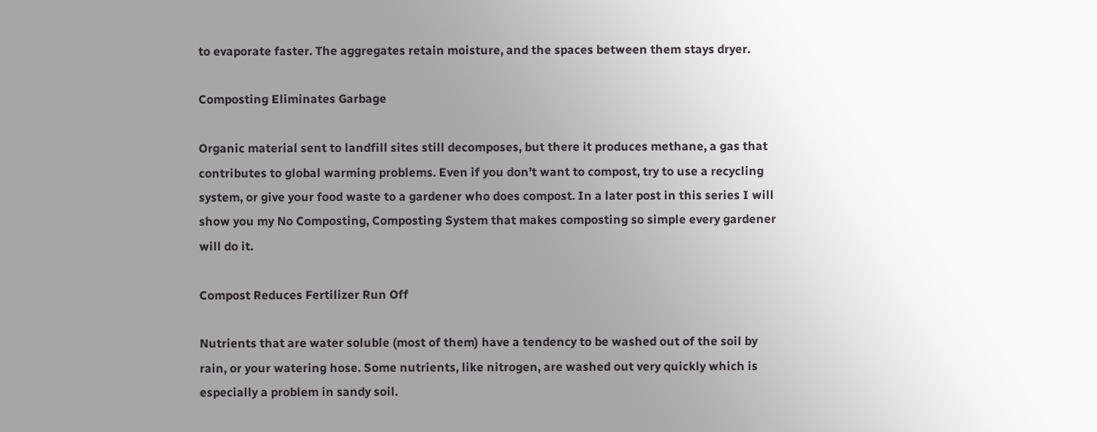to evaporate faster. The aggregates retain moisture, and the spaces between them stays dryer.

Composting Eliminates Garbage

Organic material sent to landfill sites still decomposes, but there it produces methane, a gas that contributes to global warming problems. Even if you don’t want to compost, try to use a recycling system, or give your food waste to a gardener who does compost. In a later post in this series I will show you my No Composting, Composting System that makes composting so simple every gardener will do it.

Compost Reduces Fertilizer Run Off

Nutrients that are water soluble (most of them) have a tendency to be washed out of the soil by rain, or your watering hose. Some nutrients, like nitrogen, are washed out very quickly which is especially a problem in sandy soil.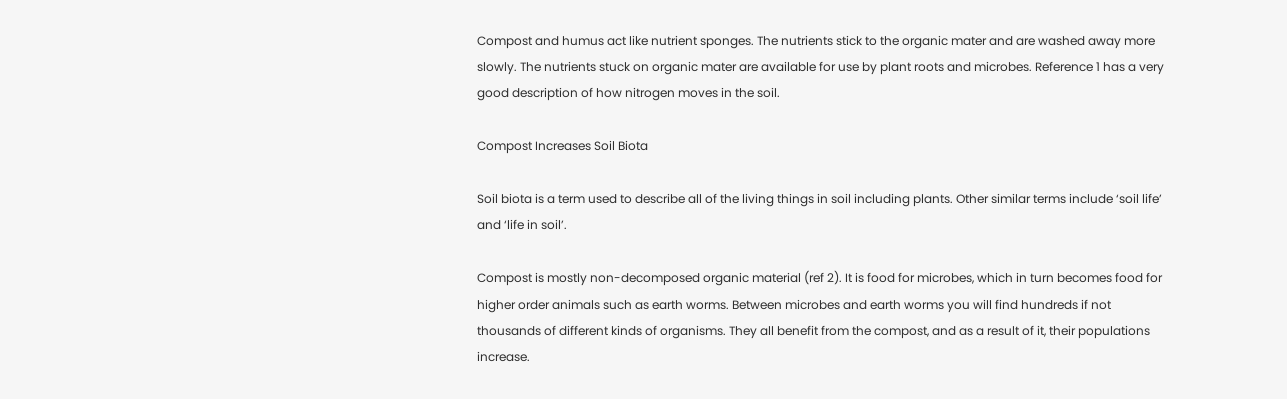Compost and humus act like nutrient sponges. The nutrients stick to the organic mater and are washed away more slowly. The nutrients stuck on organic mater are available for use by plant roots and microbes. Reference 1 has a very good description of how nitrogen moves in the soil.

Compost Increases Soil Biota

Soil biota is a term used to describe all of the living things in soil including plants. Other similar terms include ‘soil life’ and ‘life in soil’.

Compost is mostly non-decomposed organic material (ref 2). It is food for microbes, which in turn becomes food for higher order animals such as earth worms. Between microbes and earth worms you will find hundreds if not thousands of different kinds of organisms. They all benefit from the compost, and as a result of it, their populations increase.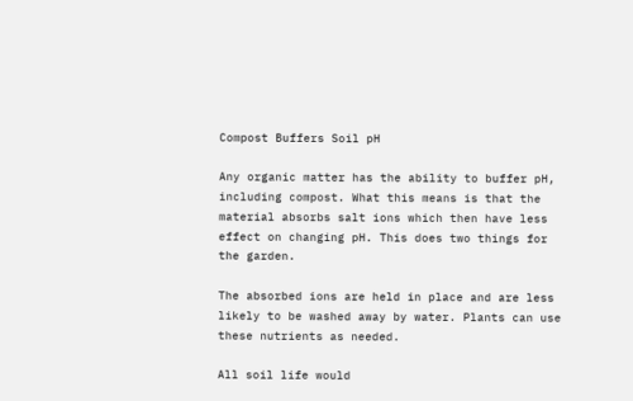Compost Buffers Soil pH

Any organic matter has the ability to buffer pH, including compost. What this means is that the material absorbs salt ions which then have less effect on changing pH. This does two things for the garden.

The absorbed ions are held in place and are less likely to be washed away by water. Plants can use these nutrients as needed.

All soil life would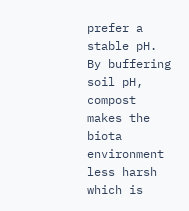prefer a stable pH. By buffering soil pH, compost makes the biota environment less harsh which is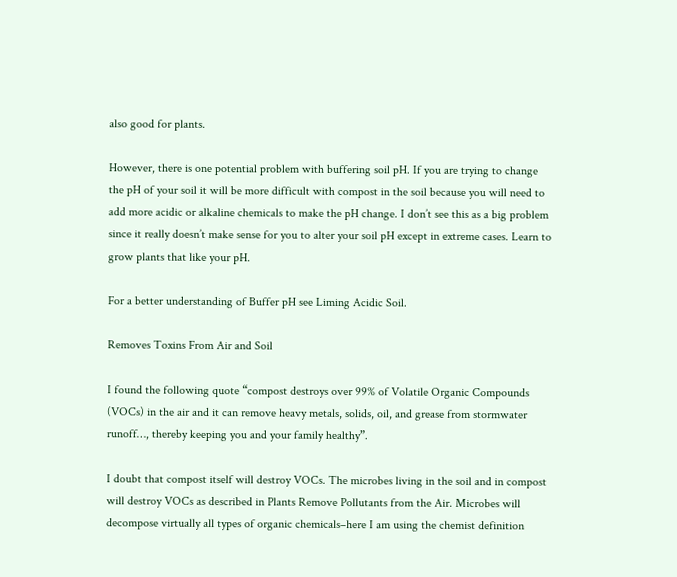also good for plants.

However, there is one potential problem with buffering soil pH. If you are trying to change the pH of your soil it will be more difficult with compost in the soil because you will need to add more acidic or alkaline chemicals to make the pH change. I don’t see this as a big problem since it really doesn’t make sense for you to alter your soil pH except in extreme cases. Learn to grow plants that like your pH.

For a better understanding of Buffer pH see Liming Acidic Soil.

Removes Toxins From Air and Soil

I found the following quote “compost destroys over 99% of Volatile Organic Compounds (VOCs) in the air and it can remove heavy metals, solids, oil, and grease from stormwater runoff…, thereby keeping you and your family healthy”.

I doubt that compost itself will destroy VOCs. The microbes living in the soil and in compost will destroy VOCs as described in Plants Remove Pollutants from the Air. Microbes will decompose virtually all types of organic chemicals–here I am using the chemist definition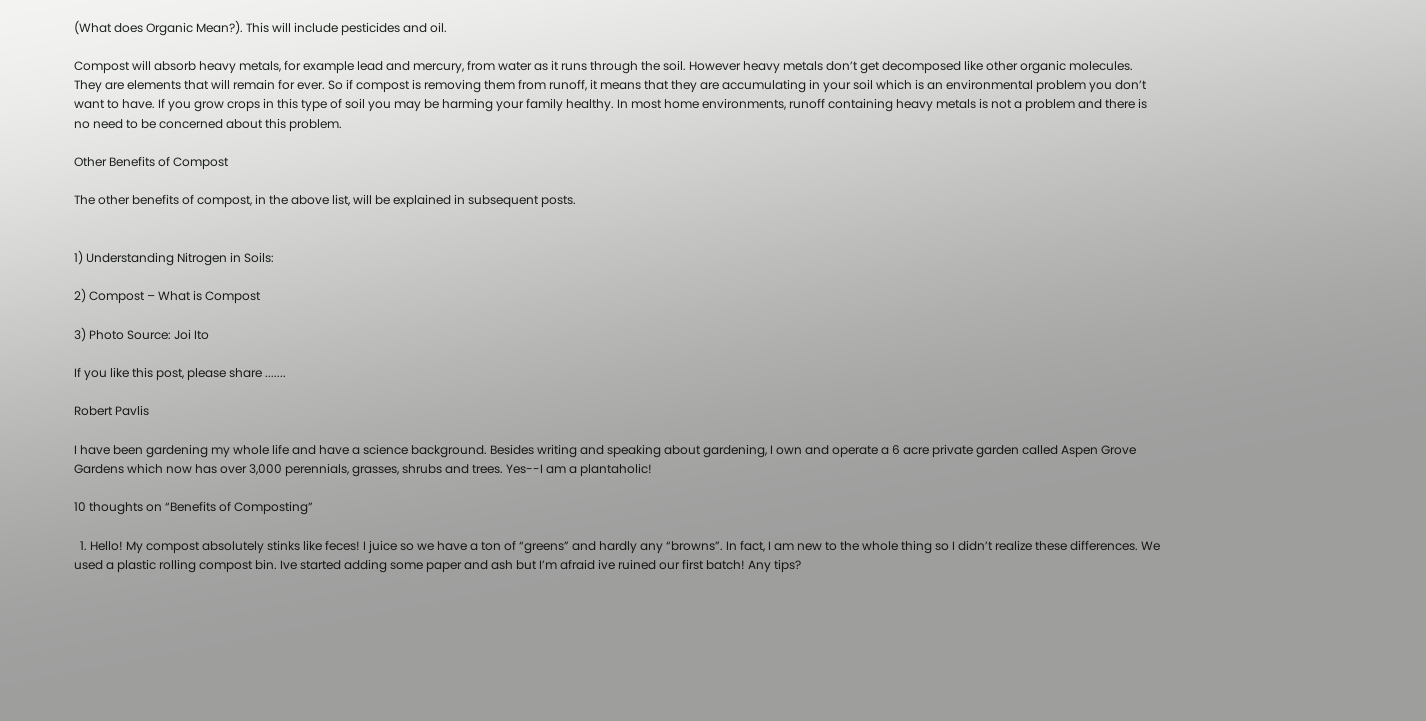(What does Organic Mean?). This will include pesticides and oil.

Compost will absorb heavy metals, for example lead and mercury, from water as it runs through the soil. However heavy metals don’t get decomposed like other organic molecules. They are elements that will remain for ever. So if compost is removing them from runoff, it means that they are accumulating in your soil which is an environmental problem you don’t want to have. If you grow crops in this type of soil you may be harming your family healthy. In most home environments, runoff containing heavy metals is not a problem and there is no need to be concerned about this problem.

Other Benefits of Compost

The other benefits of compost, in the above list, will be explained in subsequent posts.


1) Understanding Nitrogen in Soils:

2) Compost – What is Compost

3) Photo Source: Joi Ito

If you like this post, please share .......

Robert Pavlis

I have been gardening my whole life and have a science background. Besides writing and speaking about gardening, I own and operate a 6 acre private garden called Aspen Grove Gardens which now has over 3,000 perennials, grasses, shrubs and trees. Yes--I am a plantaholic!

10 thoughts on “Benefits of Composting”

  1. Hello! My compost absolutely stinks like feces! I juice so we have a ton of “greens” and hardly any “browns”. In fact, I am new to the whole thing so I didn’t realize these differences. We used a plastic rolling compost bin. Ive started adding some paper and ash but I’m afraid ive ruined our first batch! Any tips?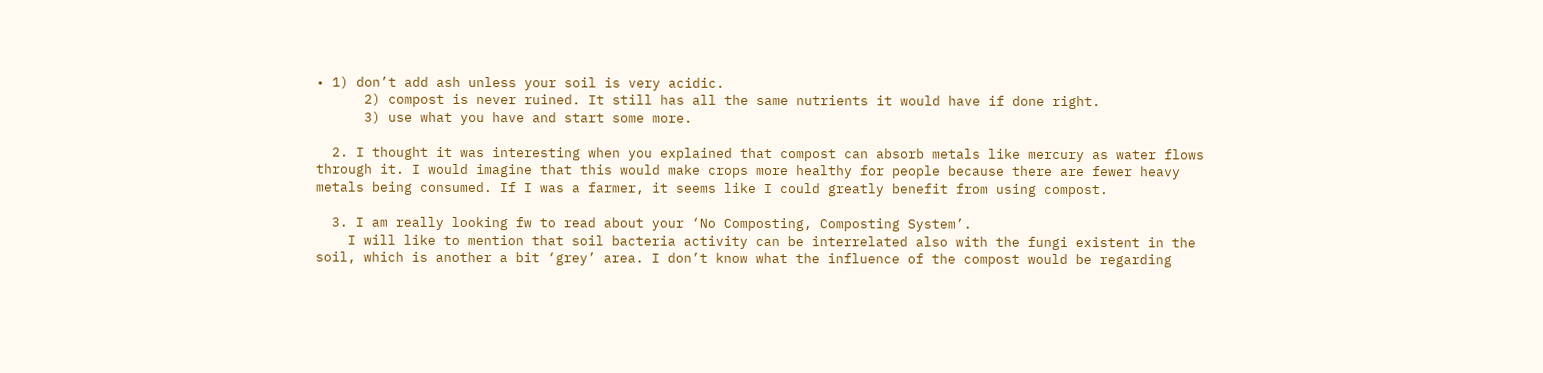• 1) don’t add ash unless your soil is very acidic.
      2) compost is never ruined. It still has all the same nutrients it would have if done right.
      3) use what you have and start some more.

  2. I thought it was interesting when you explained that compost can absorb metals like mercury as water flows through it. I would imagine that this would make crops more healthy for people because there are fewer heavy metals being consumed. If I was a farmer, it seems like I could greatly benefit from using compost.

  3. I am really looking fw to read about your ‘No Composting, Composting System’.
    I will like to mention that soil bacteria activity can be interrelated also with the fungi existent in the soil, which is another a bit ‘grey’ area. I don’t know what the influence of the compost would be regarding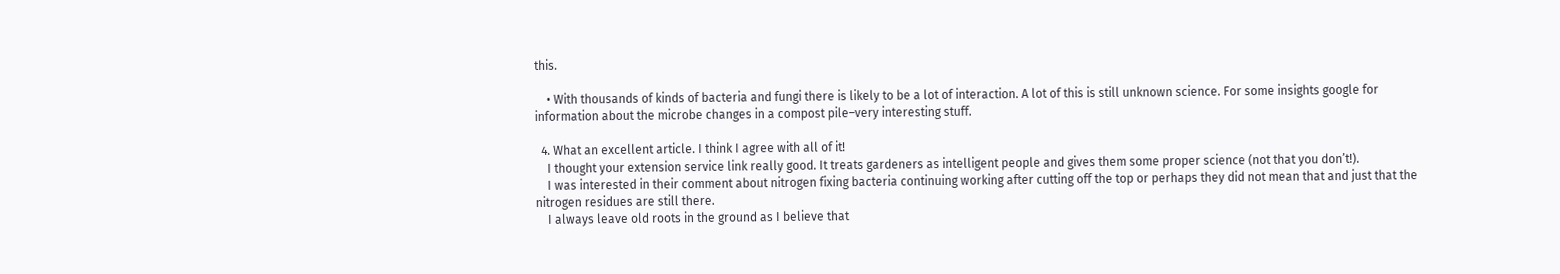this.

    • With thousands of kinds of bacteria and fungi there is likely to be a lot of interaction. A lot of this is still unknown science. For some insights google for information about the microbe changes in a compost pile–very interesting stuff.

  4. What an excellent article. I think I agree with all of it!
    I thought your extension service link really good. It treats gardeners as intelligent people and gives them some proper science (not that you don’t!).
    I was interested in their comment about nitrogen fixing bacteria continuing working after cutting off the top or perhaps they did not mean that and just that the nitrogen residues are still there.
    I always leave old roots in the ground as I believe that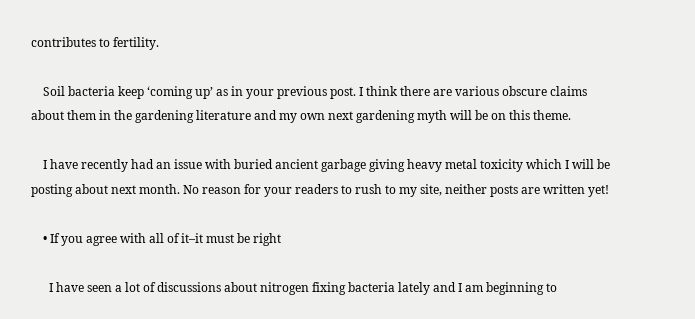contributes to fertility.

    Soil bacteria keep ‘coming up’ as in your previous post. I think there are various obscure claims about them in the gardening literature and my own next gardening myth will be on this theme.

    I have recently had an issue with buried ancient garbage giving heavy metal toxicity which I will be posting about next month. No reason for your readers to rush to my site, neither posts are written yet!

    • If you agree with all of it–it must be right

      I have seen a lot of discussions about nitrogen fixing bacteria lately and I am beginning to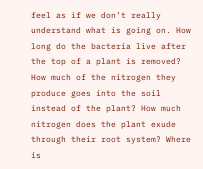feel as if we don’t really understand what is going on. How long do the bacteria live after the top of a plant is removed? How much of the nitrogen they produce goes into the soil instead of the plant? How much nitrogen does the plant exude through their root system? Where is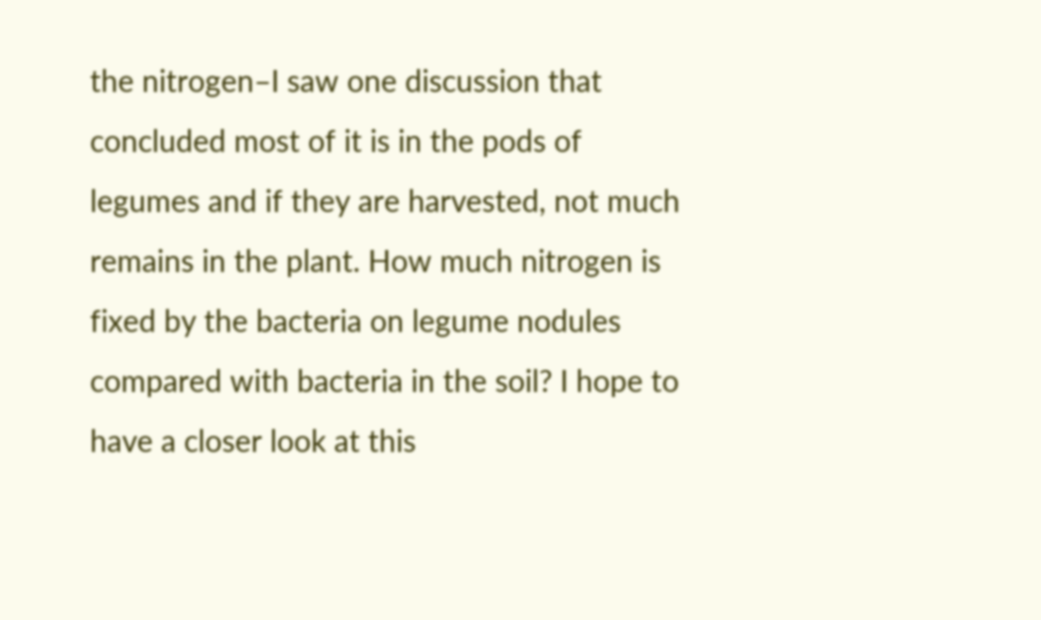the nitrogen–I saw one discussion that concluded most of it is in the pods of legumes and if they are harvested, not much remains in the plant. How much nitrogen is fixed by the bacteria on legume nodules compared with bacteria in the soil? I hope to have a closer look at this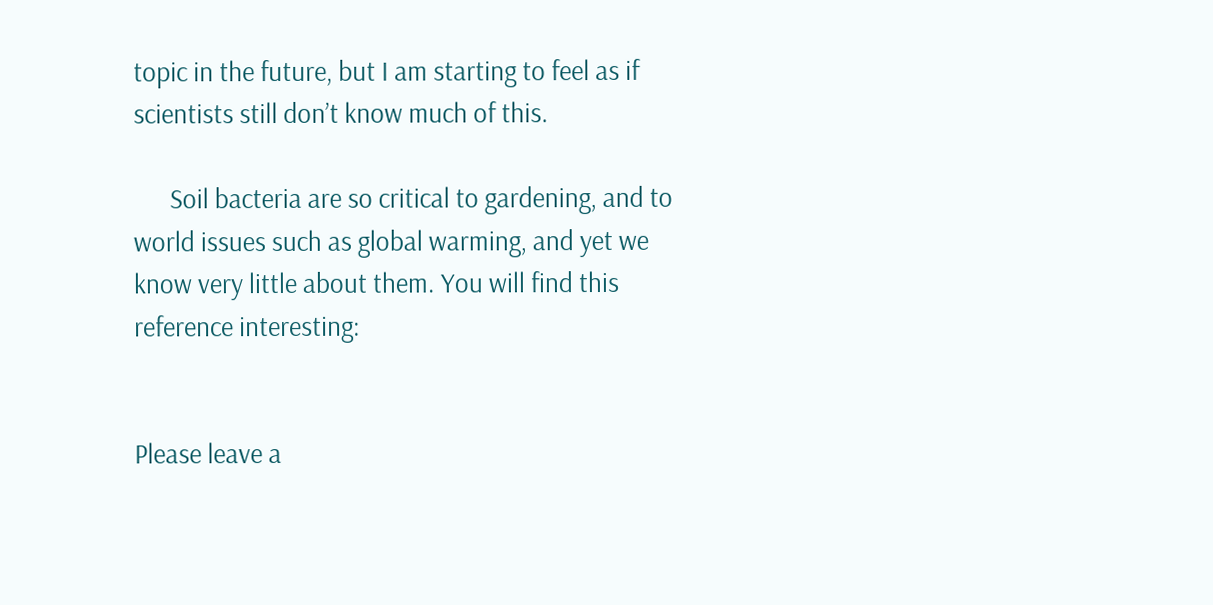topic in the future, but I am starting to feel as if scientists still don’t know much of this.

      Soil bacteria are so critical to gardening, and to world issues such as global warming, and yet we know very little about them. You will find this reference interesting:


Please leave a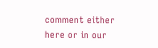comment either here or in our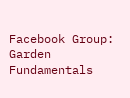Facebook Group: Garden Fundamentals